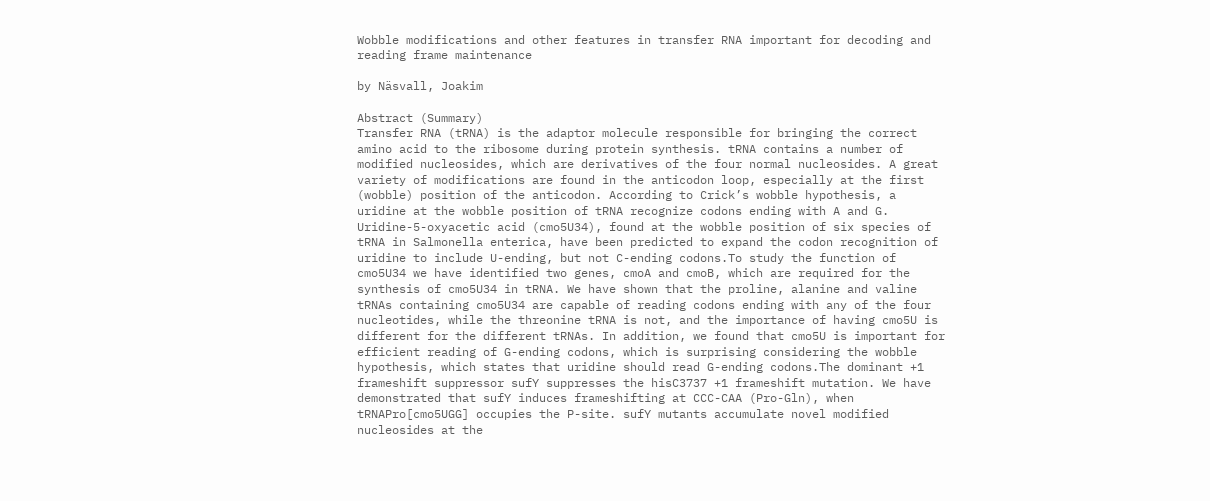Wobble modifications and other features in transfer RNA important for decoding and reading frame maintenance

by Näsvall, Joakim

Abstract (Summary)
Transfer RNA (tRNA) is the adaptor molecule responsible for bringing the correct amino acid to the ribosome during protein synthesis. tRNA contains a number of modified nucleosides, which are derivatives of the four normal nucleosides. A great variety of modifications are found in the anticodon loop, especially at the first (wobble) position of the anticodon. According to Crick’s wobble hypothesis, a uridine at the wobble position of tRNA recognize codons ending with A and G. Uridine-5-oxyacetic acid (cmo5U34), found at the wobble position of six species of tRNA in Salmonella enterica, have been predicted to expand the codon recognition of uridine to include U-ending, but not C-ending codons.To study the function of cmo5U34 we have identified two genes, cmoA and cmoB, which are required for the synthesis of cmo5U34 in tRNA. We have shown that the proline, alanine and valine tRNAs containing cmo5U34 are capable of reading codons ending with any of the four nucleotides, while the threonine tRNA is not, and the importance of having cmo5U is different for the different tRNAs. In addition, we found that cmo5U is important for efficient reading of G-ending codons, which is surprising considering the wobble hypothesis, which states that uridine should read G-ending codons.The dominant +1 frameshift suppressor sufY suppresses the hisC3737 +1 frameshift mutation. We have demonstrated that sufY induces frameshifting at CCC-CAA (Pro-Gln), when tRNAPro[cmo5UGG] occupies the P-site. sufY mutants accumulate novel modified nucleosides at the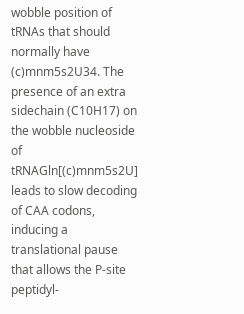wobble position of tRNAs that should normally have (c)mnm5s2U34. The presence of an extra sidechain (C10H17) on the wobble nucleoside of tRNAGln[(c)mnm5s2U] leads to slow decoding of CAA codons, inducing a translational pause that allows the P-site peptidyl-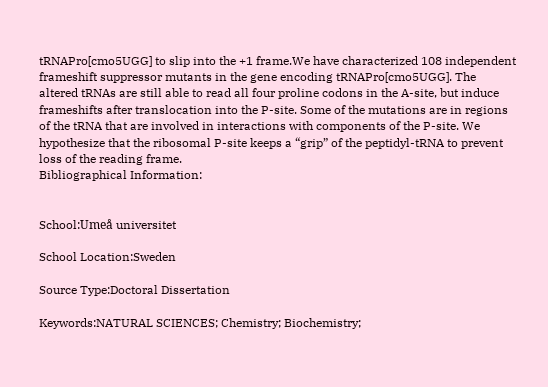tRNAPro[cmo5UGG] to slip into the +1 frame.We have characterized 108 independent frameshift suppressor mutants in the gene encoding tRNAPro[cmo5UGG]. The altered tRNAs are still able to read all four proline codons in the A-site, but induce frameshifts after translocation into the P-site. Some of the mutations are in regions of the tRNA that are involved in interactions with components of the P-site. We hypothesize that the ribosomal P-site keeps a “grip” of the peptidyl-tRNA to prevent loss of the reading frame.
Bibliographical Information:


School:Umeå universitet

School Location:Sweden

Source Type:Doctoral Dissertation

Keywords:NATURAL SCIENCES; Chemistry; Biochemistry;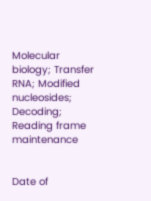Molecular biology; Transfer RNA; Modified nucleosides; Decoding; Reading frame maintenance


Date of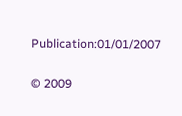Publication:01/01/2007

© 2009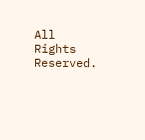All Rights Reserved.